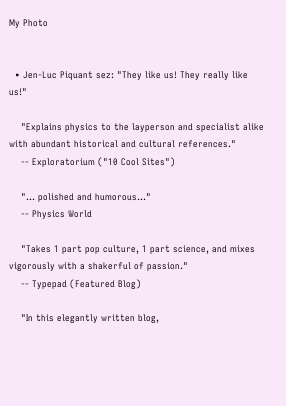My Photo


  • Jen-Luc Piquant sez: "They like us! They really like us!"

    "Explains physics to the layperson and specialist alike with abundant historical and cultural references."
    -- Exploratorium ("10 Cool Sites")

    "... polished and humorous..."
    -- Physics World

    "Takes 1 part pop culture, 1 part science, and mixes vigorously with a shakerful of passion."
    -- Typepad (Featured Blog)

    "In this elegantly written blog,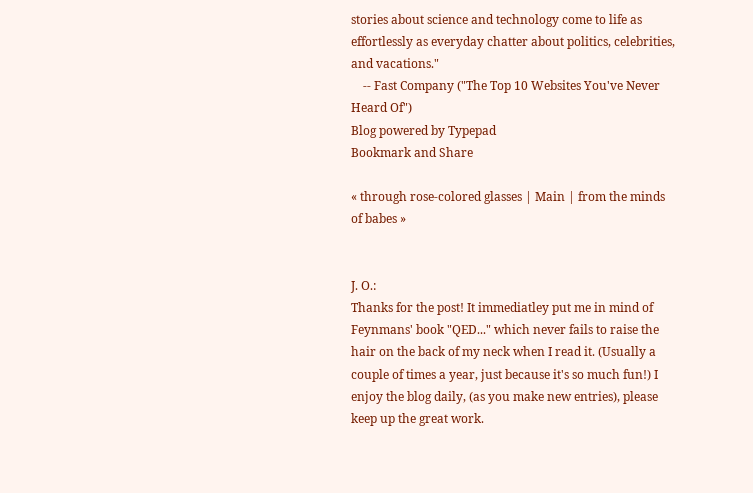stories about science and technology come to life as effortlessly as everyday chatter about politics, celebrities, and vacations."
    -- Fast Company ("The Top 10 Websites You've Never Heard Of")
Blog powered by Typepad
Bookmark and Share

« through rose-colored glasses | Main | from the minds of babes »


J. O.:
Thanks for the post! It immediatley put me in mind of Feynmans' book "QED..." which never fails to raise the hair on the back of my neck when I read it. (Usually a couple of times a year, just because it's so much fun!) I enjoy the blog daily, (as you make new entries), please keep up the great work.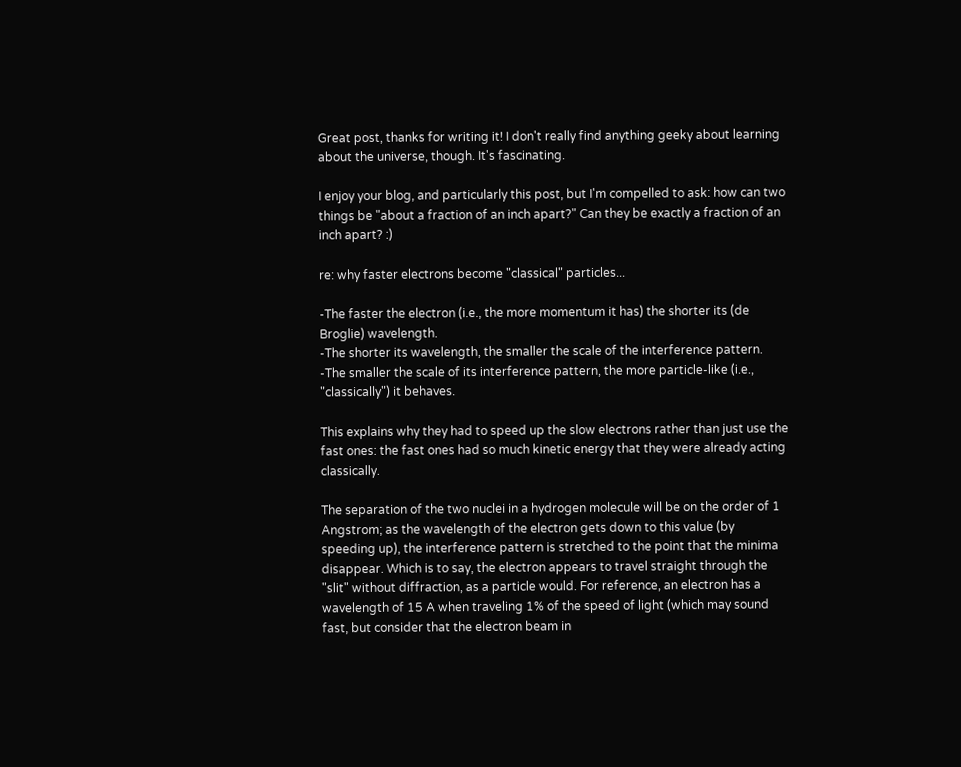Great post, thanks for writing it! I don't really find anything geeky about learning about the universe, though. It's fascinating.

I enjoy your blog, and particularly this post, but I'm compelled to ask: how can two things be "about a fraction of an inch apart?" Can they be exactly a fraction of an inch apart? :)

re: why faster electrons become "classical" particles...

-The faster the electron (i.e., the more momentum it has) the shorter its (de Broglie) wavelength.
-The shorter its wavelength, the smaller the scale of the interference pattern.
-The smaller the scale of its interference pattern, the more particle-like (i.e., "classically") it behaves.

This explains why they had to speed up the slow electrons rather than just use the fast ones: the fast ones had so much kinetic energy that they were already acting classically.

The separation of the two nuclei in a hydrogen molecule will be on the order of 1 Angstrom; as the wavelength of the electron gets down to this value (by speeding up), the interference pattern is stretched to the point that the minima disappear. Which is to say, the electron appears to travel straight through the "slit" without diffraction, as a particle would. For reference, an electron has a wavelength of 15 A when traveling 1% of the speed of light (which may sound fast, but consider that the electron beam in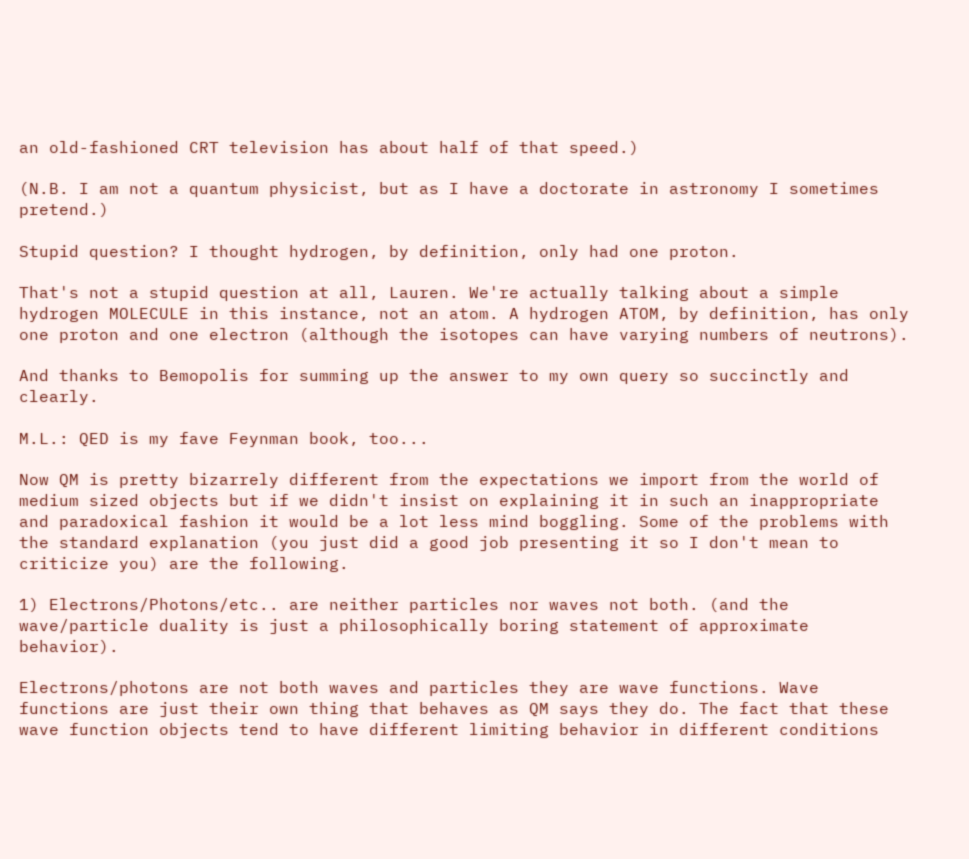an old-fashioned CRT television has about half of that speed.)

(N.B. I am not a quantum physicist, but as I have a doctorate in astronomy I sometimes pretend.)

Stupid question? I thought hydrogen, by definition, only had one proton.

That's not a stupid question at all, Lauren. We're actually talking about a simple hydrogen MOLECULE in this instance, not an atom. A hydrogen ATOM, by definition, has only one proton and one electron (although the isotopes can have varying numbers of neutrons).

And thanks to Bemopolis for summing up the answer to my own query so succinctly and clearly.

M.L.: QED is my fave Feynman book, too...

Now QM is pretty bizarrely different from the expectations we import from the world of medium sized objects but if we didn't insist on explaining it in such an inappropriate and paradoxical fashion it would be a lot less mind boggling. Some of the problems with the standard explanation (you just did a good job presenting it so I don't mean to criticize you) are the following.

1) Electrons/Photons/etc.. are neither particles nor waves not both. (and the wave/particle duality is just a philosophically boring statement of approximate behavior).

Electrons/photons are not both waves and particles they are wave functions. Wave functions are just their own thing that behaves as QM says they do. The fact that these wave function objects tend to have different limiting behavior in different conditions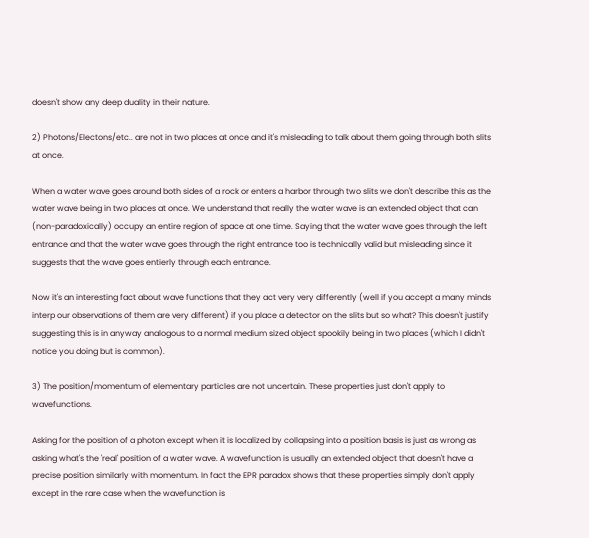doesn't show any deep duality in their nature.

2) Photons/Electons/etc.. are not in two places at once and it's misleading to talk about them going through both slits at once.

When a water wave goes around both sides of a rock or enters a harbor through two slits we don't describe this as the water wave being in two places at once. We understand that really the water wave is an extended object that can (non-paradoxically) occupy an entire region of space at one time. Saying that the water wave goes through the left entrance and that the water wave goes through the right entrance too is technically valid but misleading since it suggests that the wave goes entierly through each entrance.

Now it's an interesting fact about wave functions that they act very very differently (well if you accept a many minds interp our observations of them are very different) if you place a detector on the slits but so what? This doesn't justify suggesting this is in anyway analogous to a normal medium sized object spookily being in two places (which I didn't notice you doing but is common).

3) The position/momentum of elementary particles are not uncertain. These properties just don't apply to wavefunctions.

Asking for the position of a photon except when it is localized by collapsing into a position basis is just as wrong as asking what's the 'real' position of a water wave. A wavefunction is usually an extended object that doesn't have a precise position similarly with momentum. In fact the EPR paradox shows that these properties simply don't apply except in the rare case when the wavefunction is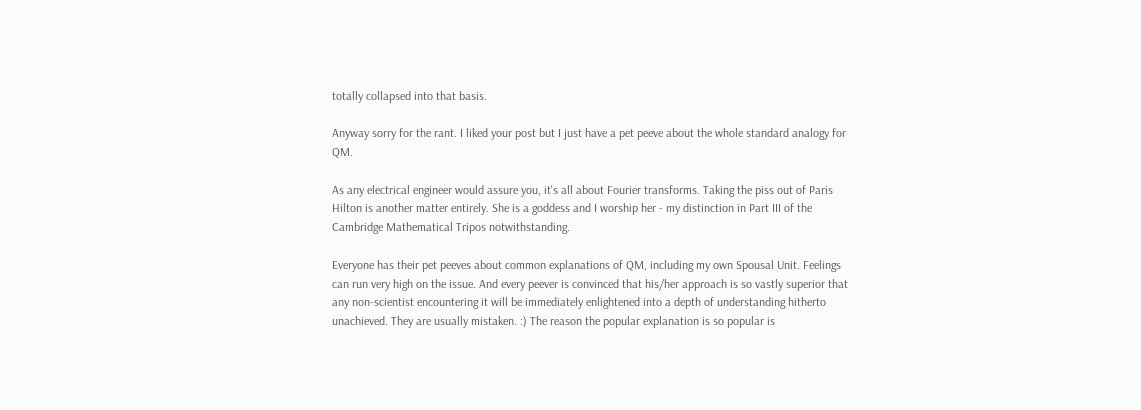totally collapsed into that basis.

Anyway sorry for the rant. I liked your post but I just have a pet peeve about the whole standard analogy for QM.

As any electrical engineer would assure you, it's all about Fourier transforms. Taking the piss out of Paris Hilton is another matter entirely. She is a goddess and I worship her - my distinction in Part III of the Cambridge Mathematical Tripos notwithstanding.

Everyone has their pet peeves about common explanations of QM, including my own Spousal Unit. Feelings can run very high on the issue. And every peever is convinced that his/her approach is so vastly superior that any non-scientist encountering it will be immediately enlightened into a depth of understanding hitherto unachieved. They are usually mistaken. :) The reason the popular explanation is so popular is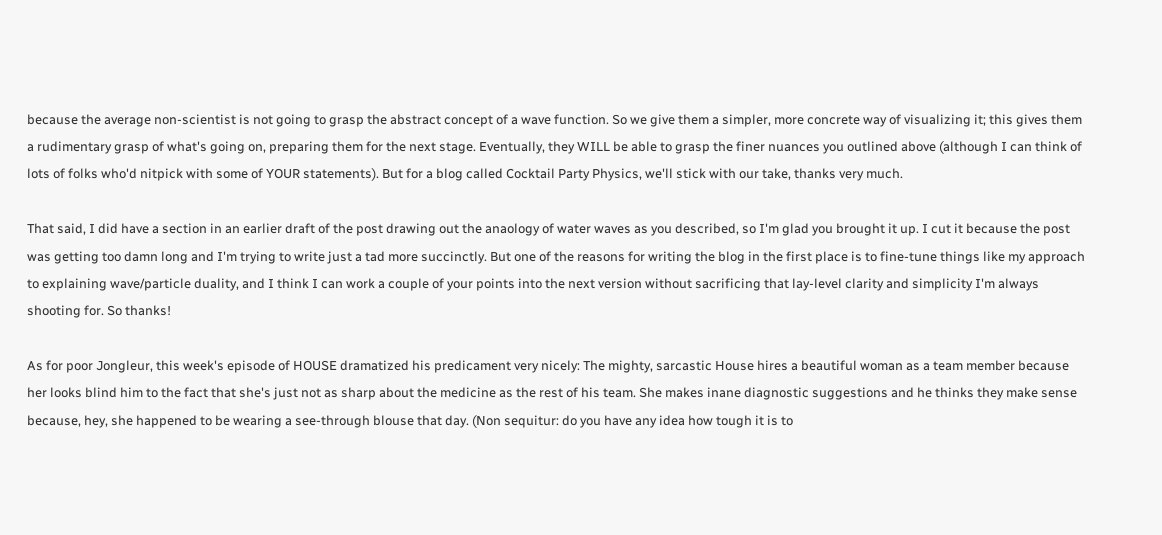because the average non-scientist is not going to grasp the abstract concept of a wave function. So we give them a simpler, more concrete way of visualizing it; this gives them a rudimentary grasp of what's going on, preparing them for the next stage. Eventually, they WILL be able to grasp the finer nuances you outlined above (although I can think of lots of folks who'd nitpick with some of YOUR statements). But for a blog called Cocktail Party Physics, we'll stick with our take, thanks very much.

That said, I did have a section in an earlier draft of the post drawing out the anaology of water waves as you described, so I'm glad you brought it up. I cut it because the post was getting too damn long and I'm trying to write just a tad more succinctly. But one of the reasons for writing the blog in the first place is to fine-tune things like my approach to explaining wave/particle duality, and I think I can work a couple of your points into the next version without sacrificing that lay-level clarity and simplicity I'm always shooting for. So thanks!

As for poor Jongleur, this week's episode of HOUSE dramatized his predicament very nicely: The mighty, sarcastic House hires a beautiful woman as a team member because her looks blind him to the fact that she's just not as sharp about the medicine as the rest of his team. She makes inane diagnostic suggestions and he thinks they make sense because, hey, she happened to be wearing a see-through blouse that day. (Non sequitur: do you have any idea how tough it is to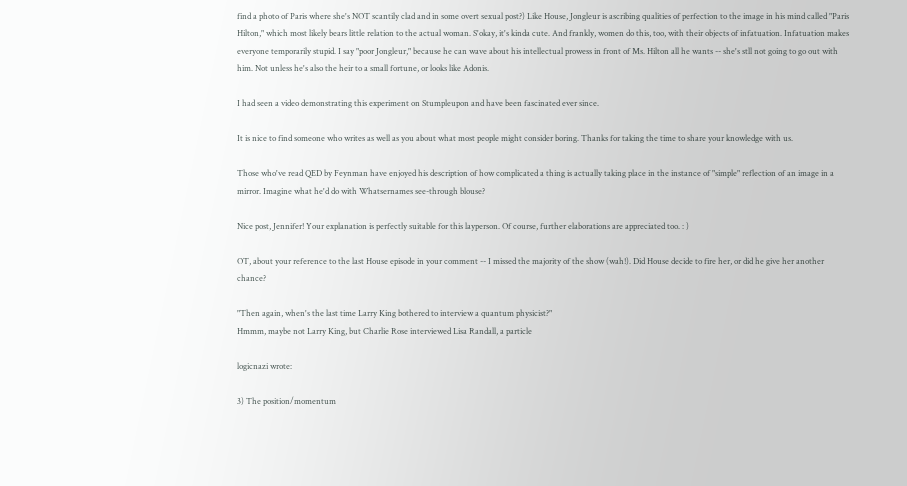find a photo of Paris where she's NOT scantily clad and in some overt sexual post?) Like House, Jongleur is ascribing qualities of perfection to the image in his mind called "Paris Hilton," which most likely bears little relation to the actual woman. S'okay, it's kinda cute. And frankly, women do this, too, with their objects of infatuation. Infatuation makes everyone temporarily stupid. I say "poor Jongleur," because he can wave about his intellectual prowess in front of Ms. Hilton all he wants -- she's stll not going to go out with him. Not unless he's also the heir to a small fortune, or looks like Adonis.

I had seen a video demonstrating this experiment on Stumpleupon and have been fascinated ever since.

It is nice to find someone who writes as well as you about what most people might consider boring. Thanks for taking the time to share your knowledge with us.

Those who've read QED by Feynman have enjoyed his description of how complicated a thing is actually taking place in the instance of "simple" reflection of an image in a mirror. Imagine what he'd do with Whatsernames see-through blouse?

Nice post, Jennifer! Your explanation is perfectly suitable for this layperson. Of course, further elaborations are appreciated too. : )

OT, about your reference to the last House episode in your comment -- I missed the majority of the show (wah!). Did House decide to fire her, or did he give her another chance?

"Then again, when's the last time Larry King bothered to interview a quantum physicist?"
Hmmm, maybe not Larry King, but Charlie Rose interviewed Lisa Randall, a particle

logicnazi wrote:

3) The position/momentum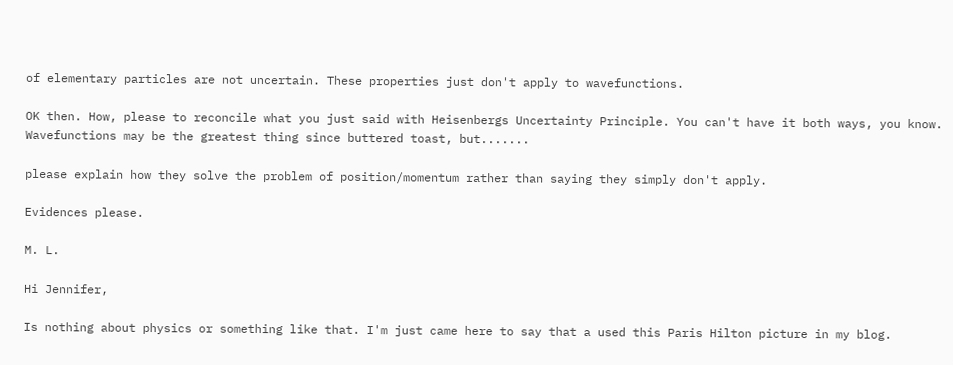of elementary particles are not uncertain. These properties just don't apply to wavefunctions.

OK then. How, please to reconcile what you just said with Heisenbergs Uncertainty Principle. You can't have it both ways, you know. Wavefunctions may be the greatest thing since buttered toast, but.......

please explain how they solve the problem of position/momentum rather than saying they simply don't apply.

Evidences please.

M. L.

Hi Jennifer,

Is nothing about physics or something like that. I'm just came here to say that a used this Paris Hilton picture in my blog.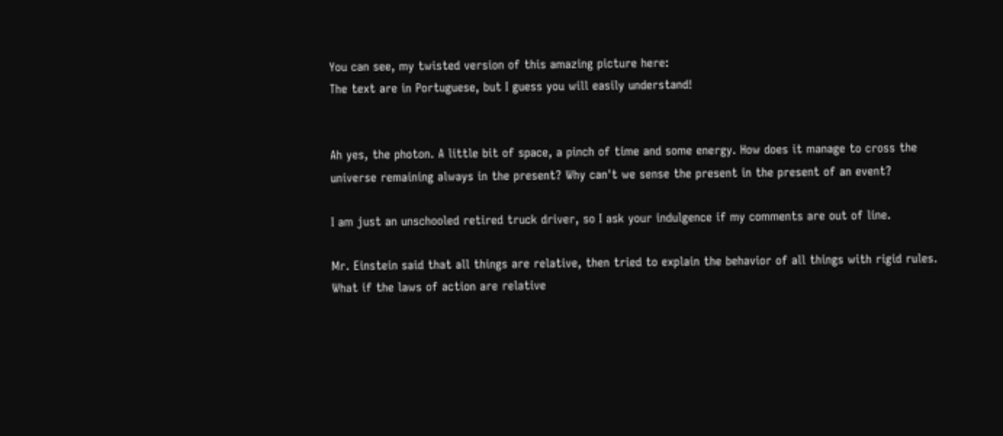You can see, my twisted version of this amazing picture here:
The text are in Portuguese, but I guess you will easily understand!


Ah yes, the photon. A little bit of space, a pinch of time and some energy. How does it manage to cross the universe remaining always in the present? Why can't we sense the present in the present of an event?

I am just an unschooled retired truck driver, so I ask your indulgence if my comments are out of line.

Mr. Einstein said that all things are relative, then tried to explain the behavior of all things with rigid rules. What if the laws of action are relative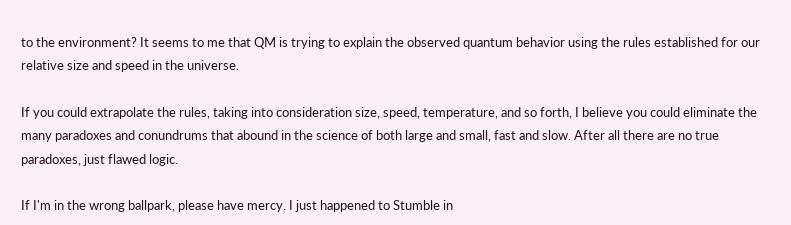to the environment? It seems to me that QM is trying to explain the observed quantum behavior using the rules established for our relative size and speed in the universe.

If you could extrapolate the rules, taking into consideration size, speed, temperature, and so forth, I believe you could eliminate the many paradoxes and conundrums that abound in the science of both large and small, fast and slow. After all there are no true paradoxes, just flawed logic.

If I'm in the wrong ballpark, please have mercy. I just happened to Stumble in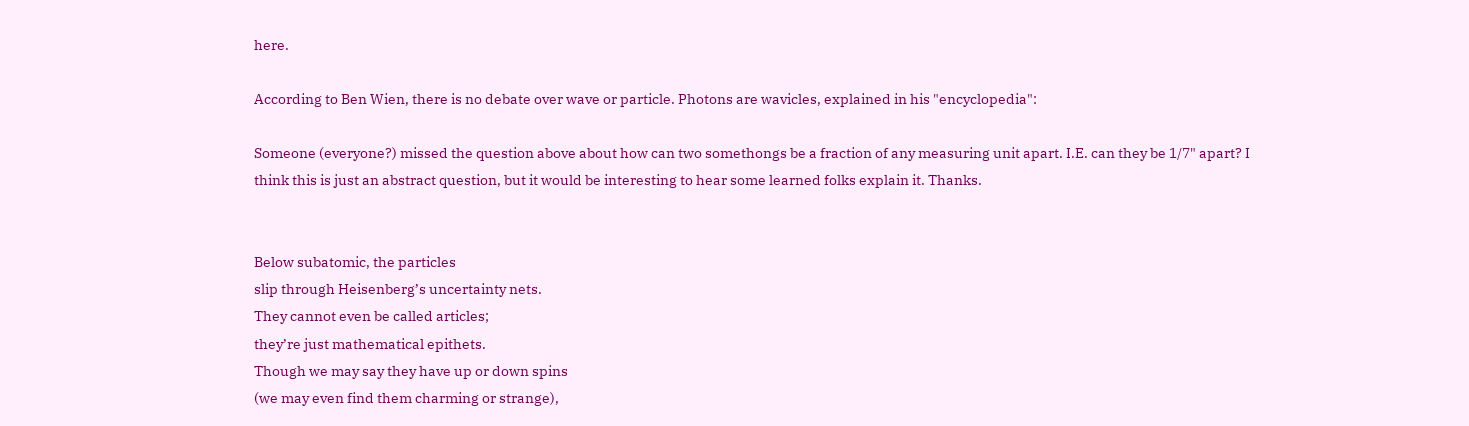here.

According to Ben Wien, there is no debate over wave or particle. Photons are wavicles, explained in his "encyclopedia":

Someone (everyone?) missed the question above about how can two somethongs be a fraction of any measuring unit apart. I.E. can they be 1/7" apart? I think this is just an abstract question, but it would be interesting to hear some learned folks explain it. Thanks.


Below subatomic, the particles
slip through Heisenberg’s uncertainty nets.
They cannot even be called articles;
they’re just mathematical epithets.
Though we may say they have up or down spins
(we may even find them charming or strange),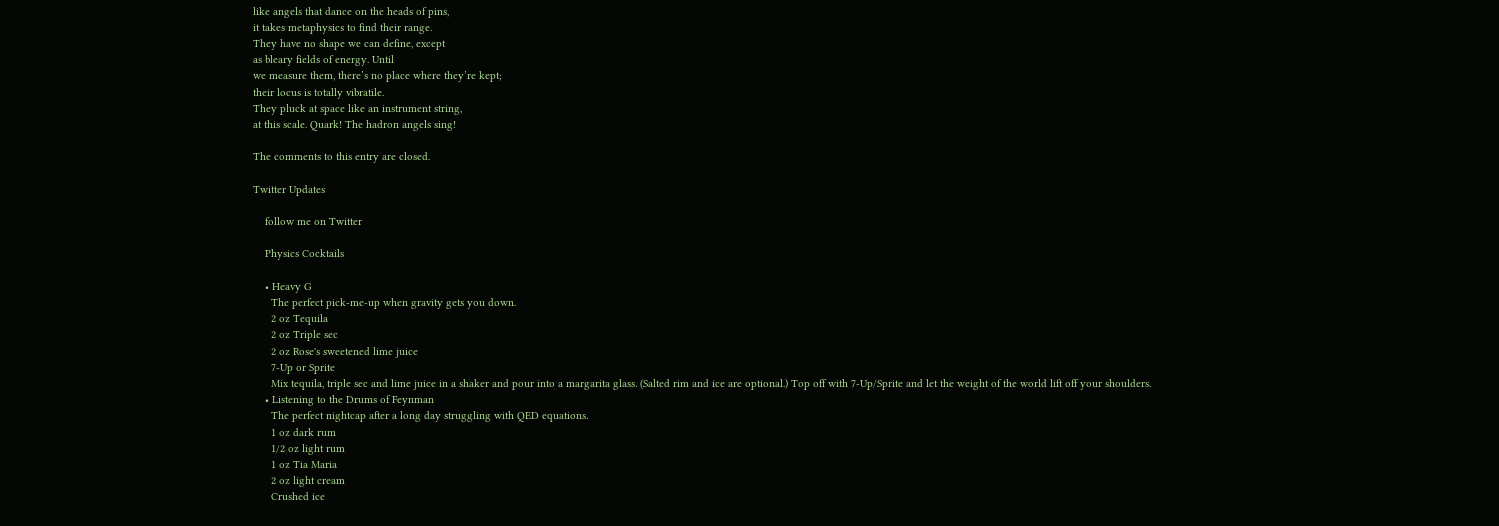like angels that dance on the heads of pins,
it takes metaphysics to find their range.
They have no shape we can define, except
as bleary fields of energy. Until
we measure them, there’s no place where they’re kept;
their locus is totally vibratile.
They pluck at space like an instrument string,
at this scale. Quark! The hadron angels sing!

The comments to this entry are closed.

Twitter Updates

    follow me on Twitter

    Physics Cocktails

    • Heavy G
      The perfect pick-me-up when gravity gets you down.
      2 oz Tequila
      2 oz Triple sec
      2 oz Rose's sweetened lime juice
      7-Up or Sprite
      Mix tequila, triple sec and lime juice in a shaker and pour into a margarita glass. (Salted rim and ice are optional.) Top off with 7-Up/Sprite and let the weight of the world lift off your shoulders.
    • Listening to the Drums of Feynman
      The perfect nightcap after a long day struggling with QED equations.
      1 oz dark rum
      1/2 oz light rum
      1 oz Tia Maria
      2 oz light cream
      Crushed ice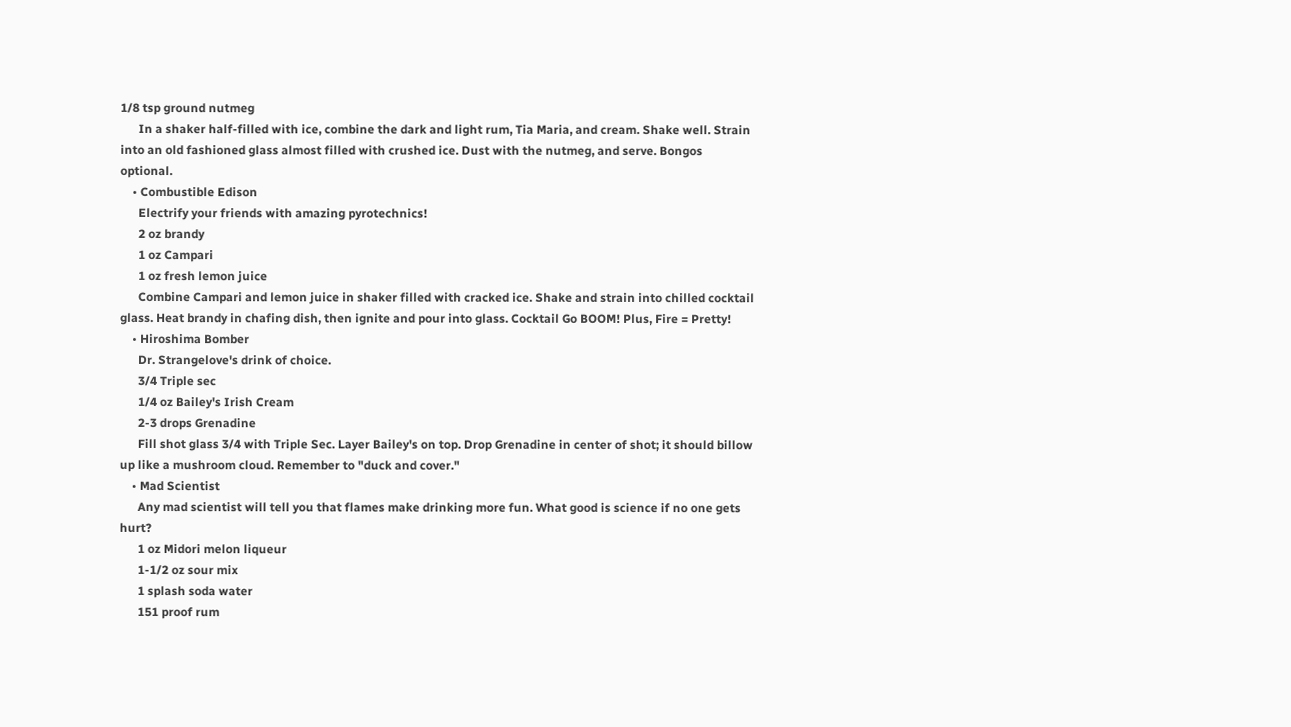1/8 tsp ground nutmeg
      In a shaker half-filled with ice, combine the dark and light rum, Tia Maria, and cream. Shake well. Strain into an old fashioned glass almost filled with crushed ice. Dust with the nutmeg, and serve. Bongos optional.
    • Combustible Edison
      Electrify your friends with amazing pyrotechnics!
      2 oz brandy
      1 oz Campari
      1 oz fresh lemon juice
      Combine Campari and lemon juice in shaker filled with cracked ice. Shake and strain into chilled cocktail glass. Heat brandy in chafing dish, then ignite and pour into glass. Cocktail Go BOOM! Plus, Fire = Pretty!
    • Hiroshima Bomber
      Dr. Strangelove's drink of choice.
      3/4 Triple sec
      1/4 oz Bailey's Irish Cream
      2-3 drops Grenadine
      Fill shot glass 3/4 with Triple Sec. Layer Bailey's on top. Drop Grenadine in center of shot; it should billow up like a mushroom cloud. Remember to "duck and cover."
    • Mad Scientist
      Any mad scientist will tell you that flames make drinking more fun. What good is science if no one gets hurt?
      1 oz Midori melon liqueur
      1-1/2 oz sour mix
      1 splash soda water
      151 proof rum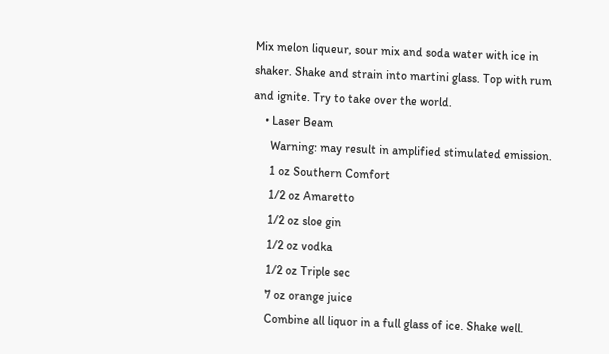Mix melon liqueur, sour mix and soda water with ice in shaker. Shake and strain into martini glass. Top with rum and ignite. Try to take over the world.
    • Laser Beam
      Warning: may result in amplified stimulated emission.
      1 oz Southern Comfort
      1/2 oz Amaretto
      1/2 oz sloe gin
      1/2 oz vodka
      1/2 oz Triple sec
      7 oz orange juice
      Combine all liquor in a full glass of ice. Shake well.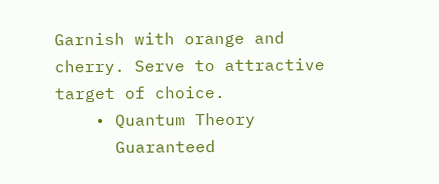Garnish with orange and cherry. Serve to attractive target of choice.
    • Quantum Theory
      Guaranteed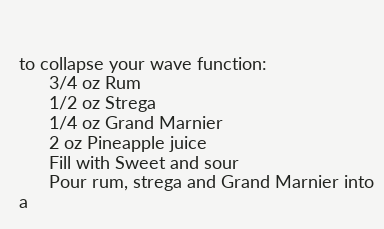to collapse your wave function:
      3/4 oz Rum
      1/2 oz Strega
      1/4 oz Grand Marnier
      2 oz Pineapple juice
      Fill with Sweet and sour
      Pour rum, strega and Grand Marnier into a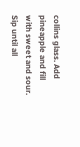collins glass. Add pineapple and fill with sweet and sour. Sip until all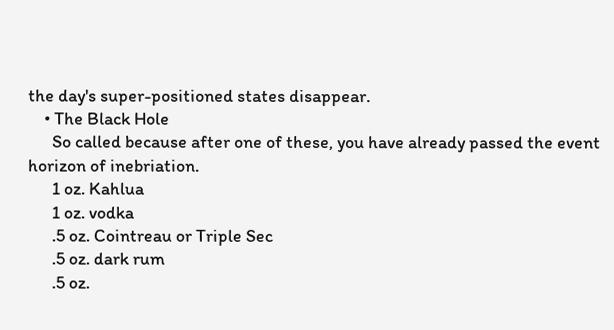the day's super-positioned states disappear.
    • The Black Hole
      So called because after one of these, you have already passed the event horizon of inebriation.
      1 oz. Kahlua
      1 oz. vodka
      .5 oz. Cointreau or Triple Sec
      .5 oz. dark rum
      .5 oz.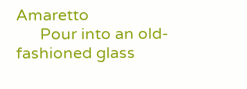Amaretto
      Pour into an old-fashioned glass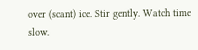over (scant) ice. Stir gently. Watch time slow.